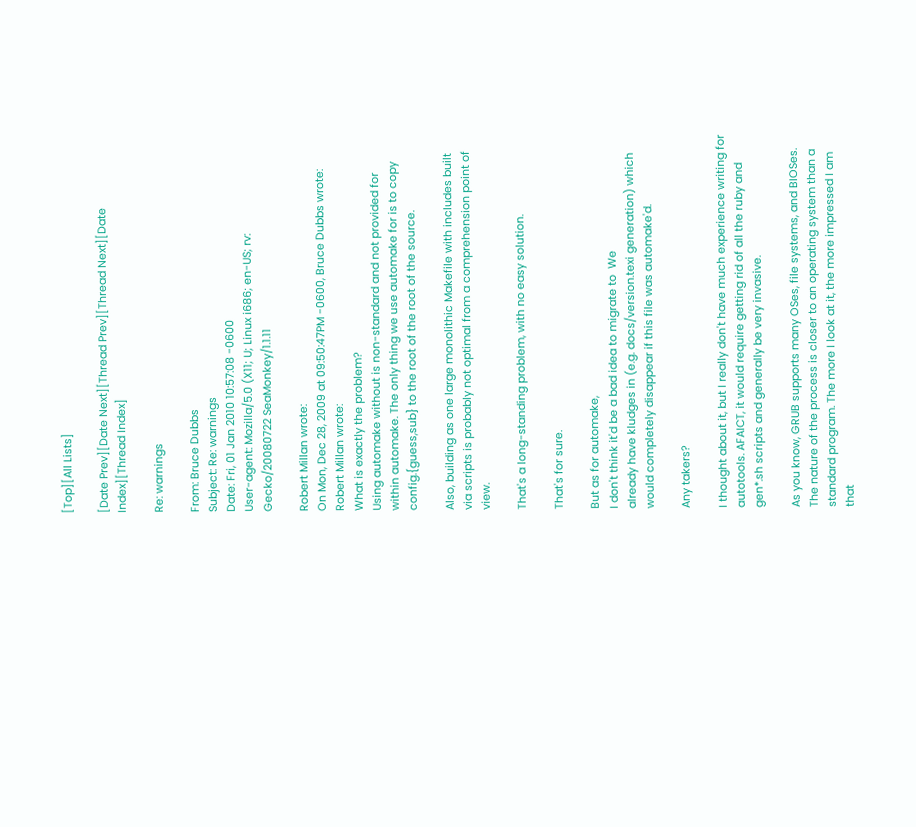[Top][All Lists]

[Date Prev][Date Next][Thread Prev][Thread Next][Date Index][Thread Index]

Re: warnings

From: Bruce Dubbs
Subject: Re: warnings
Date: Fri, 01 Jan 2010 10:57:08 -0600
User-agent: Mozilla/5.0 (X11; U; Linux i686; en-US; rv: Gecko/20080722 SeaMonkey/1.1.11

Robert Millan wrote:
On Mon, Dec 28, 2009 at 09:50:47PM -0600, Bruce Dubbs wrote:
Robert Millan wrote:
What is exactly the problem?
Using automake without is non-standard and not provided for within automake. The only thing we use automake for is to copy config.{guess,sub} to the root of the root of the source.

Also, building as one large monolithic Makefile with includes built via scripts is probably not optimal from a comprehension point of view.

That's a long-standing problem, with no easy solution.

That's for sure.

But as for automake,
I don't think it'd be a bad idea to migrate to  We
already have kludges in (e.g. docs/version.texi generation) which
would completely disappear if this file was automake'd.

Any takers?

I thought about it, but I really don't have much experience writing for autotools. AFAICT, it would require getting rid of all the ruby and gen*.sh scripts and generally be very invasive.

As you know, GRUB supports many OSes, file systems, and BIOSes. The nature of the process is closer to an operating system than a standard program. The more I look at it, the more impressed I am that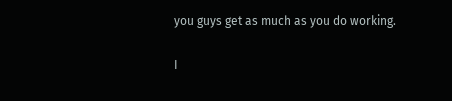you guys get as much as you do working.

I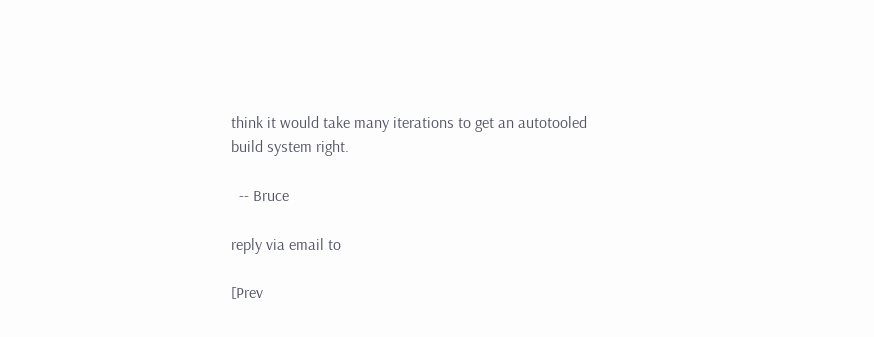think it would take many iterations to get an autotooled build system right.

  -- Bruce

reply via email to

[Prev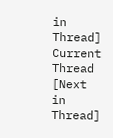in Thread] Current Thread [Next in Thread]